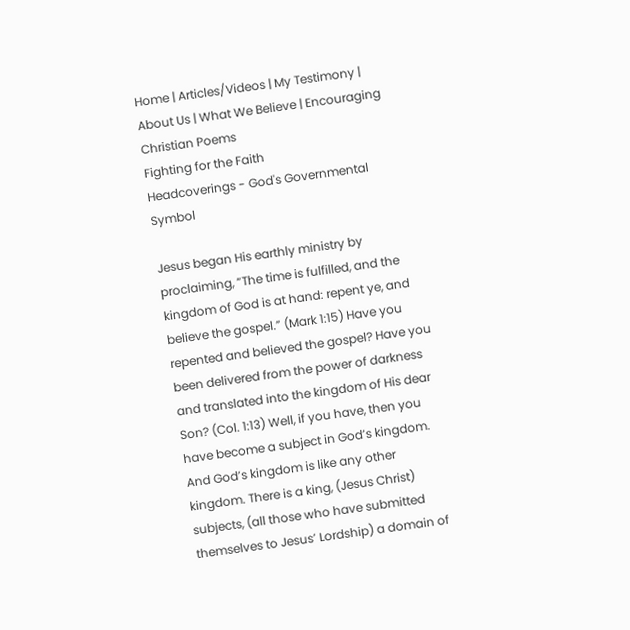Home | Articles/Videos | My Testimony | About Us | What We Believe | Encouraging Christian Poems
Fighting for the Faith
Headcoverings - God's Governmental Symbol

Jesus began His earthly ministry by proclaiming, “The time is fulfilled, and the kingdom of God is at hand: repent ye, and believe the gospel.” (Mark 1:15) Have you repented and believed the gospel? Have you been delivered from the power of darkness and translated into the kingdom of His dear Son? (Col. 1:13) Well, if you have, then you have become a subject in God’s kingdom. And God’s kingdom is like any other kingdom. There is a king, (Jesus Christ) subjects, (all those who have submitted themselves to Jesus’ Lordship) a domain of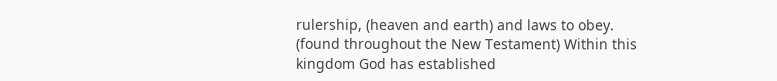rulership, (heaven and earth) and laws to obey. (found throughout the New Testament) Within this kingdom God has established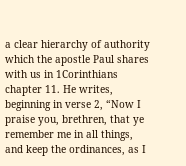a clear hierarchy of authority which the apostle Paul shares with us in 1Corinthians chapter 11. He writes, beginning in verse 2, “Now I praise you, brethren, that ye remember me in all things, and keep the ordinances, as I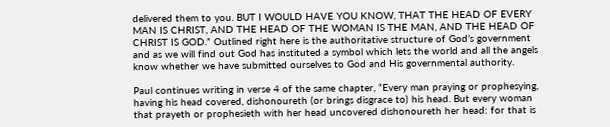delivered them to you. BUT I WOULD HAVE YOU KNOW, THAT THE HEAD OF EVERY MAN IS CHRIST, AND THE HEAD OF THE WOMAN IS THE MAN, AND THE HEAD OF CHRIST IS GOD.” Outlined right here is the authoritative structure of God’s government and as we will find out God has instituted a symbol which lets the world and all the angels know whether we have submitted ourselves to God and His governmental authority.

Paul continues writing in verse 4 of the same chapter, “Every man praying or prophesying, having his head covered, dishonoureth (or brings disgrace to) his head. But every woman that prayeth or prophesieth with her head uncovered dishonoureth her head: for that is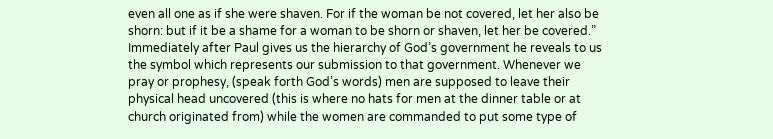even all one as if she were shaven. For if the woman be not covered, let her also be shorn: but if it be a shame for a woman to be shorn or shaven, let her be covered.” Immediately after Paul gives us the hierarchy of God’s government he reveals to us the symbol which represents our submission to that government. Whenever we pray or prophesy, (speak forth God’s words) men are supposed to leave their physical head uncovered (this is where no hats for men at the dinner table or at church originated from) while the women are commanded to put some type of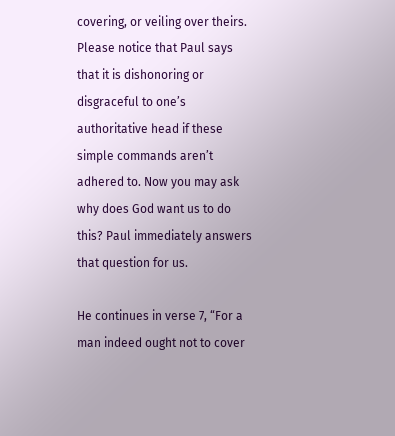covering, or veiling over theirs. Please notice that Paul says that it is dishonoring or disgraceful to one’s authoritative head if these simple commands aren’t adhered to. Now you may ask why does God want us to do this? Paul immediately answers that question for us.

He continues in verse 7, “For a man indeed ought not to cover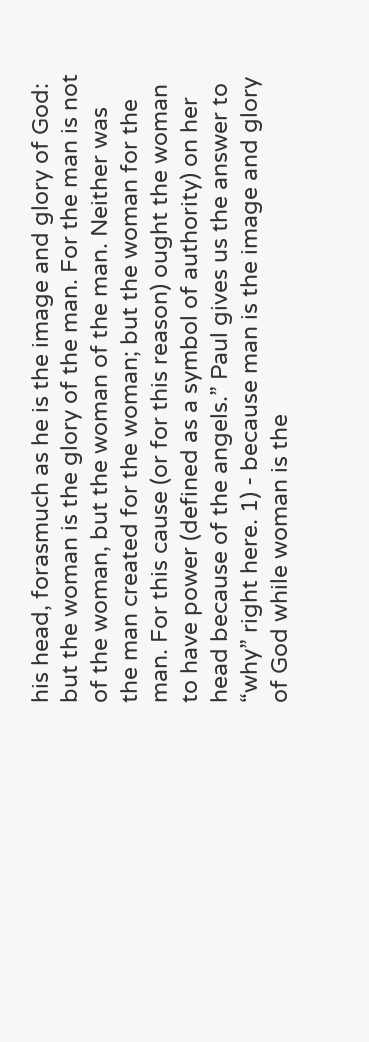his head, forasmuch as he is the image and glory of God: but the woman is the glory of the man. For the man is not of the woman, but the woman of the man. Neither was the man created for the woman; but the woman for the man. For this cause (or for this reason) ought the woman to have power (defined as a symbol of authority) on her head because of the angels.” Paul gives us the answer to “why” right here. 1) - because man is the image and glory of God while woman is the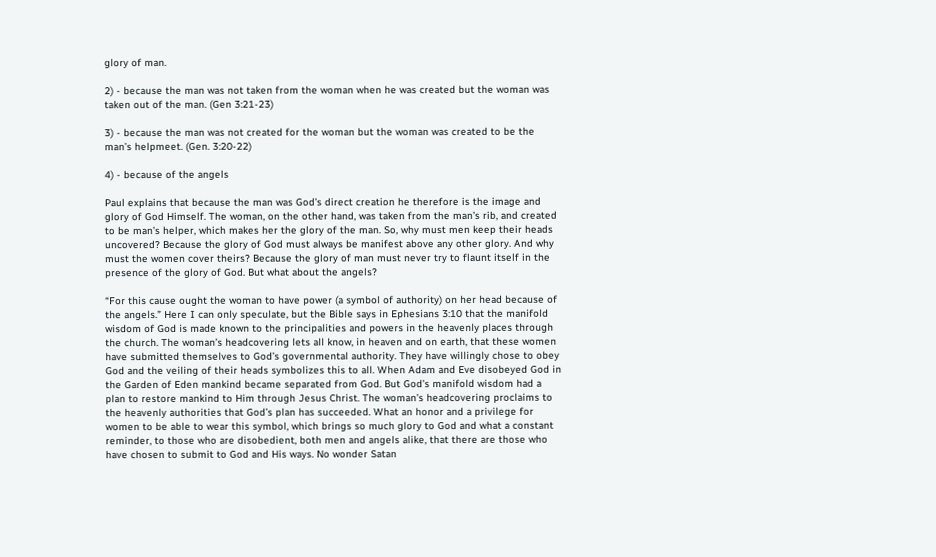glory of man.

2) - because the man was not taken from the woman when he was created but the woman was taken out of the man. (Gen 3:21-23)

3) - because the man was not created for the woman but the woman was created to be the man’s helpmeet. (Gen. 3:20-22)

4) - because of the angels

Paul explains that because the man was God’s direct creation he therefore is the image and glory of God Himself. The woman, on the other hand, was taken from the man’s rib, and created to be man’s helper, which makes her the glory of the man. So, why must men keep their heads uncovered? Because the glory of God must always be manifest above any other glory. And why must the women cover theirs? Because the glory of man must never try to flaunt itself in the presence of the glory of God. But what about the angels?

“For this cause ought the woman to have power (a symbol of authority) on her head because of the angels.” Here I can only speculate, but the Bible says in Ephesians 3:10 that the manifold wisdom of God is made known to the principalities and powers in the heavenly places through the church. The woman’s headcovering lets all know, in heaven and on earth, that these women have submitted themselves to God’s governmental authority. They have willingly chose to obey God and the veiling of their heads symbolizes this to all. When Adam and Eve disobeyed God in the Garden of Eden mankind became separated from God. But God’s manifold wisdom had a plan to restore mankind to Him through Jesus Christ. The woman’s headcovering proclaims to the heavenly authorities that God’s plan has succeeded. What an honor and a privilege for women to be able to wear this symbol, which brings so much glory to God and what a constant reminder, to those who are disobedient, both men and angels alike, that there are those who have chosen to submit to God and His ways. No wonder Satan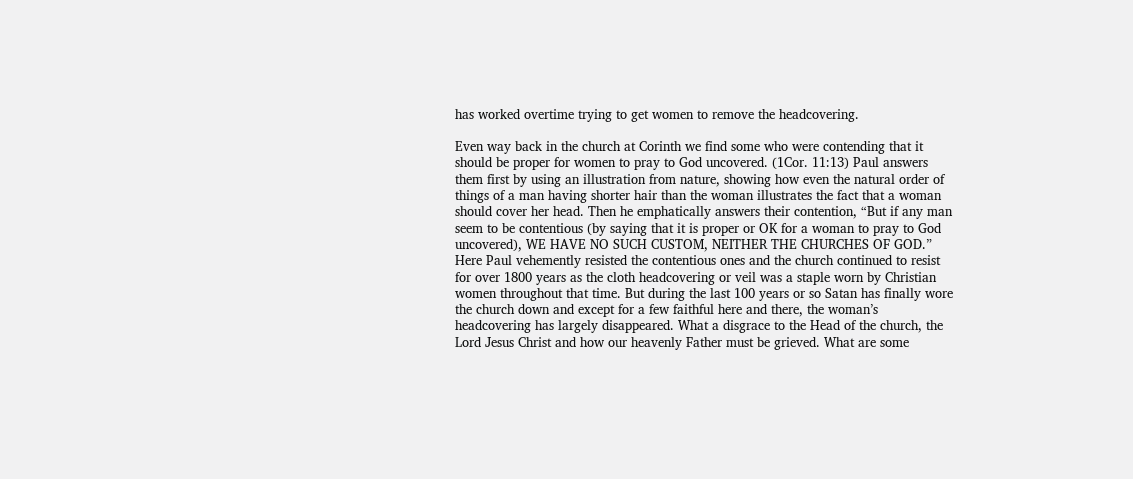has worked overtime trying to get women to remove the headcovering.

Even way back in the church at Corinth we find some who were contending that it should be proper for women to pray to God uncovered. (1Cor. 11:13) Paul answers them first by using an illustration from nature, showing how even the natural order of things of a man having shorter hair than the woman illustrates the fact that a woman should cover her head. Then he emphatically answers their contention, “But if any man seem to be contentious (by saying that it is proper or OK for a woman to pray to God uncovered), WE HAVE NO SUCH CUSTOM, NEITHER THE CHURCHES OF GOD.” Here Paul vehemently resisted the contentious ones and the church continued to resist for over 1800 years as the cloth headcovering or veil was a staple worn by Christian women throughout that time. But during the last 100 years or so Satan has finally wore the church down and except for a few faithful here and there, the woman’s headcovering has largely disappeared. What a disgrace to the Head of the church, the Lord Jesus Christ and how our heavenly Father must be grieved. What are some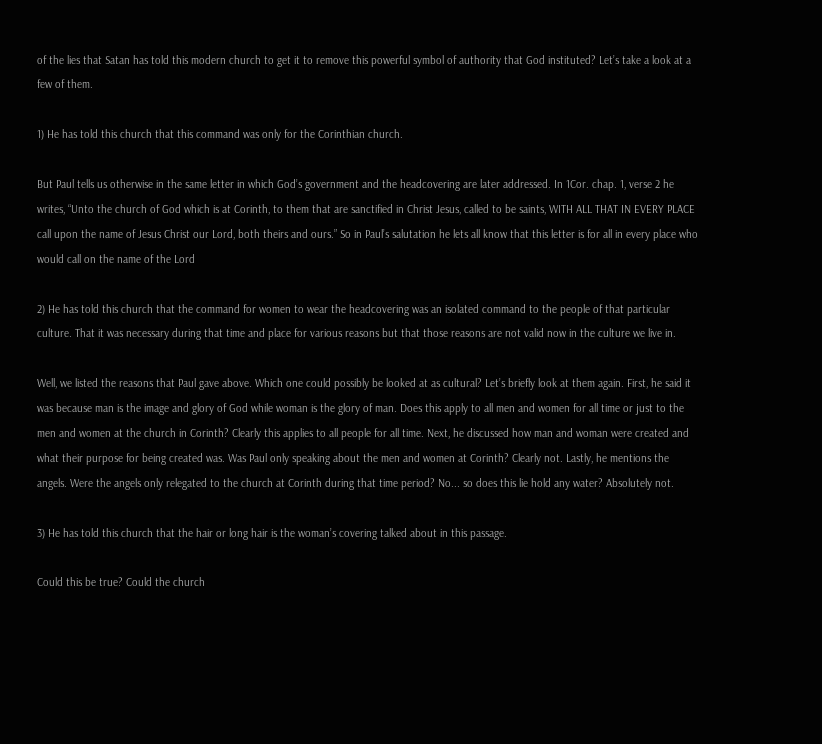of the lies that Satan has told this modern church to get it to remove this powerful symbol of authority that God instituted? Let’s take a look at a few of them.

1) He has told this church that this command was only for the Corinthian church.

But Paul tells us otherwise in the same letter in which God’s government and the headcovering are later addressed. In 1Cor. chap. 1, verse 2 he writes, “Unto the church of God which is at Corinth, to them that are sanctified in Christ Jesus, called to be saints, WITH ALL THAT IN EVERY PLACE call upon the name of Jesus Christ our Lord, both theirs and ours.” So in Paul’s salutation he lets all know that this letter is for all in every place who would call on the name of the Lord

2) He has told this church that the command for women to wear the headcovering was an isolated command to the people of that particular culture. That it was necessary during that time and place for various reasons but that those reasons are not valid now in the culture we live in.

Well, we listed the reasons that Paul gave above. Which one could possibly be looked at as cultural? Let’s briefly look at them again. First, he said it was because man is the image and glory of God while woman is the glory of man. Does this apply to all men and women for all time or just to the men and women at the church in Corinth? Clearly this applies to all people for all time. Next, he discussed how man and woman were created and what their purpose for being created was. Was Paul only speaking about the men and women at Corinth? Clearly not. Lastly, he mentions the angels. Were the angels only relegated to the church at Corinth during that time period? No... so does this lie hold any water? Absolutely not.

3) He has told this church that the hair or long hair is the woman’s covering talked about in this passage.

Could this be true? Could the church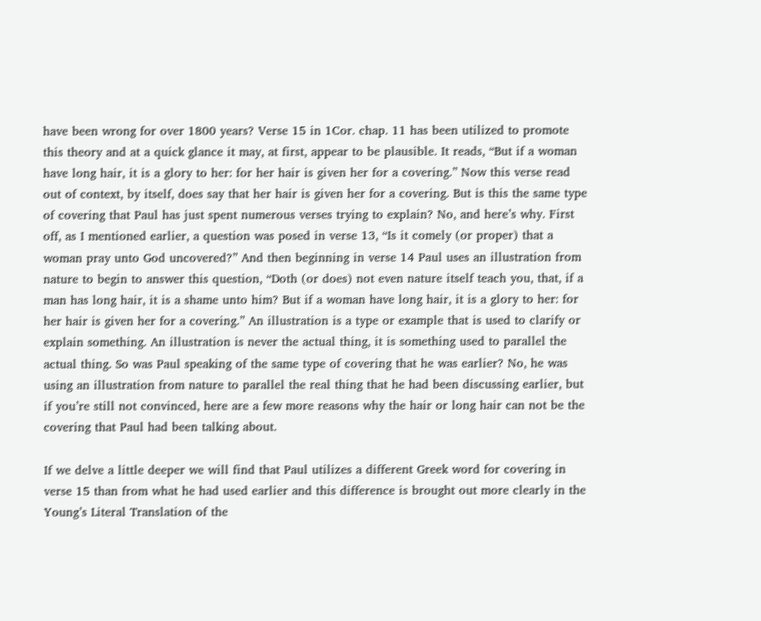have been wrong for over 1800 years? Verse 15 in 1Cor. chap. 11 has been utilized to promote this theory and at a quick glance it may, at first, appear to be plausible. It reads, “But if a woman have long hair, it is a glory to her: for her hair is given her for a covering.” Now this verse read out of context, by itself, does say that her hair is given her for a covering. But is this the same type of covering that Paul has just spent numerous verses trying to explain? No, and here’s why. First off, as I mentioned earlier, a question was posed in verse 13, “Is it comely (or proper) that a woman pray unto God uncovered?” And then beginning in verse 14 Paul uses an illustration from nature to begin to answer this question, “Doth (or does) not even nature itself teach you, that, if a man has long hair, it is a shame unto him? But if a woman have long hair, it is a glory to her: for her hair is given her for a covering.” An illustration is a type or example that is used to clarify or explain something. An illustration is never the actual thing, it is something used to parallel the actual thing. So was Paul speaking of the same type of covering that he was earlier? No, he was using an illustration from nature to parallel the real thing that he had been discussing earlier, but if you’re still not convinced, here are a few more reasons why the hair or long hair can not be the covering that Paul had been talking about.

If we delve a little deeper we will find that Paul utilizes a different Greek word for covering in verse 15 than from what he had used earlier and this difference is brought out more clearly in the Young’s Literal Translation of the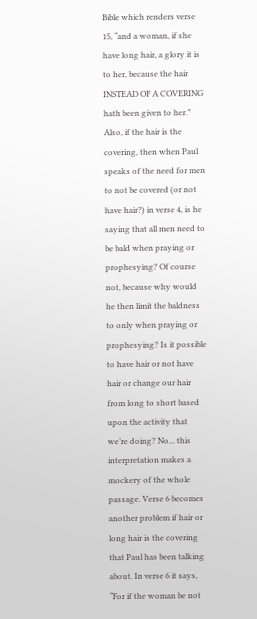Bible which renders verse 15, “and a woman, if she have long hair, a glory it is to her, because the hair INSTEAD OF A COVERING hath been given to her.” Also, if the hair is the covering, then when Paul speaks of the need for men to not be covered (or not have hair?) in verse 4, is he saying that all men need to be bald when praying or prophesying? Of course not, because why would he then limit the baldness to only when praying or prophesying? Is it possible to have hair or not have hair or change our hair from long to short based upon the activity that we’re doing? No... this interpretation makes a mockery of the whole passage. Verse 6 becomes another problem if hair or long hair is the covering that Paul has been talking about. In verse 6 it says, “For if the woman be not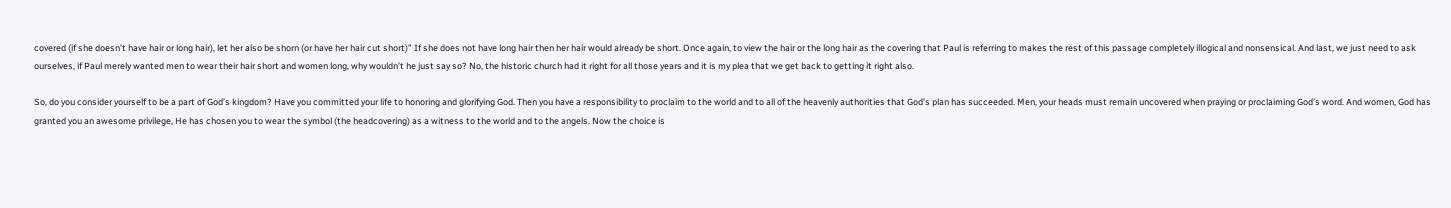covered (if she doesn’t have hair or long hair), let her also be shorn (or have her hair cut short)” If she does not have long hair then her hair would already be short. Once again, to view the hair or the long hair as the covering that Paul is referring to makes the rest of this passage completely illogical and nonsensical. And last, we just need to ask ourselves, if Paul merely wanted men to wear their hair short and women long, why wouldn’t he just say so? No, the historic church had it right for all those years and it is my plea that we get back to getting it right also.

So, do you consider yourself to be a part of God’s kingdom? Have you committed your life to honoring and glorifying God. Then you have a responsibility to proclaim to the world and to all of the heavenly authorities that God’s plan has succeeded. Men, your heads must remain uncovered when praying or proclaiming God’s word. And women, God has granted you an awesome privilege, He has chosen you to wear the symbol (the headcovering) as a witness to the world and to the angels. Now the choice is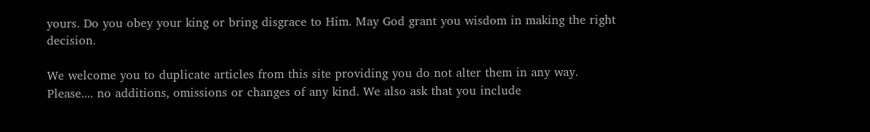yours. Do you obey your king or bring disgrace to Him. May God grant you wisdom in making the right decision.

We welcome you to duplicate articles from this site providing you do not alter them in any way. Please.... no additions, omissions or changes of any kind. We also ask that you include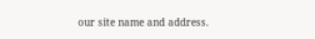our site name and address.